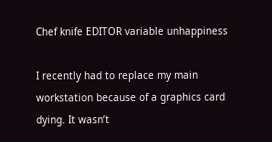Chef knife EDITOR variable unhappiness

I recently had to replace my main workstation because of a graphics card dying. It wasn’t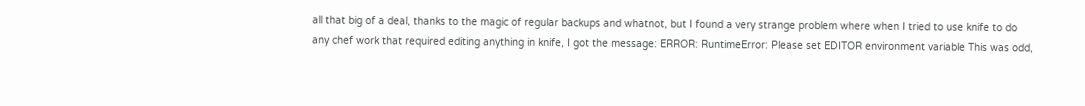all that big of a deal, thanks to the magic of regular backups and whatnot, but I found a very strange problem where when I tried to use knife to do any chef work that required editing anything in knife, I got the message: ERROR: RuntimeError: Please set EDITOR environment variable This was odd,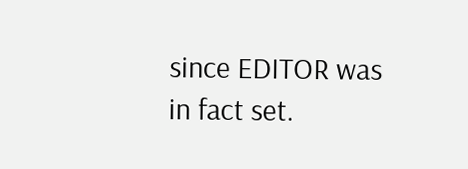since EDITOR was in fact set.